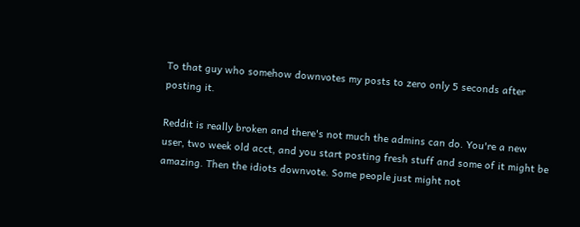To that guy who somehow downvotes my posts to zero only 5 seconds after posting it.

Reddit is really broken and there's not much the admins can do. You're a new user, two week old acct, and you start posting fresh stuff and some of it might be amazing. Then the idiots downvote. Some people just might not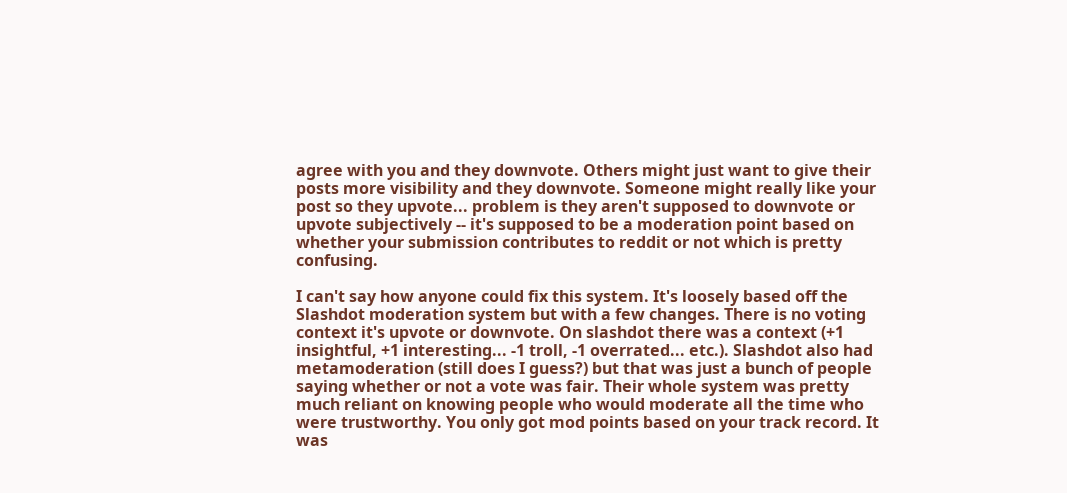agree with you and they downvote. Others might just want to give their posts more visibility and they downvote. Someone might really like your post so they upvote... problem is they aren't supposed to downvote or upvote subjectively -- it's supposed to be a moderation point based on whether your submission contributes to reddit or not which is pretty confusing.

I can't say how anyone could fix this system. It's loosely based off the Slashdot moderation system but with a few changes. There is no voting context it's upvote or downvote. On slashdot there was a context (+1 insightful, +1 interesting... -1 troll, -1 overrated... etc.). Slashdot also had metamoderation (still does I guess?) but that was just a bunch of people saying whether or not a vote was fair. Their whole system was pretty much reliant on knowing people who would moderate all the time who were trustworthy. You only got mod points based on your track record. It was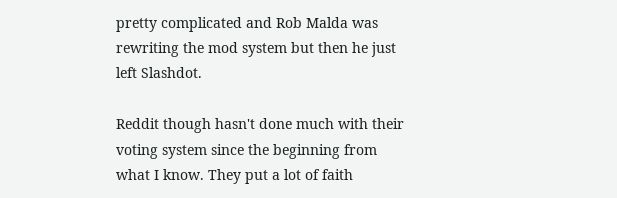pretty complicated and Rob Malda was rewriting the mod system but then he just left Slashdot.

Reddit though hasn't done much with their voting system since the beginning from what I know. They put a lot of faith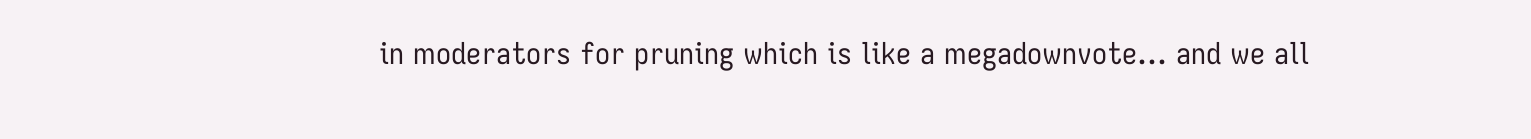in moderators for pruning which is like a megadownvote... and we all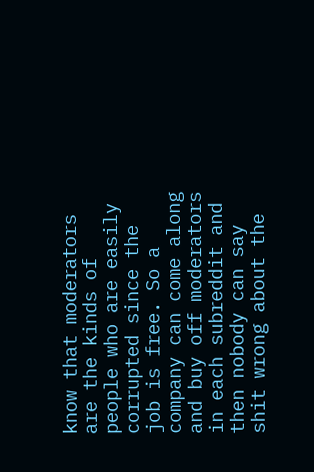know that moderators are the kinds of people who are easily corrupted since the job is free. So a company can come along and buy off moderators in each subreddit and then nobody can say shit wrong about the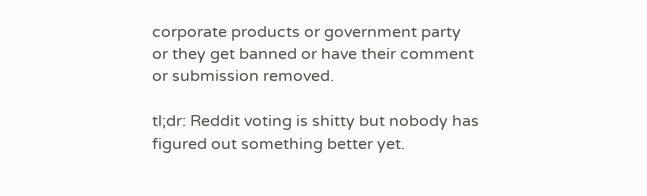corporate products or government party or they get banned or have their comment or submission removed.

tl;dr: Reddit voting is shitty but nobody has figured out something better yet.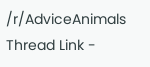/r/AdviceAnimals Thread Link -